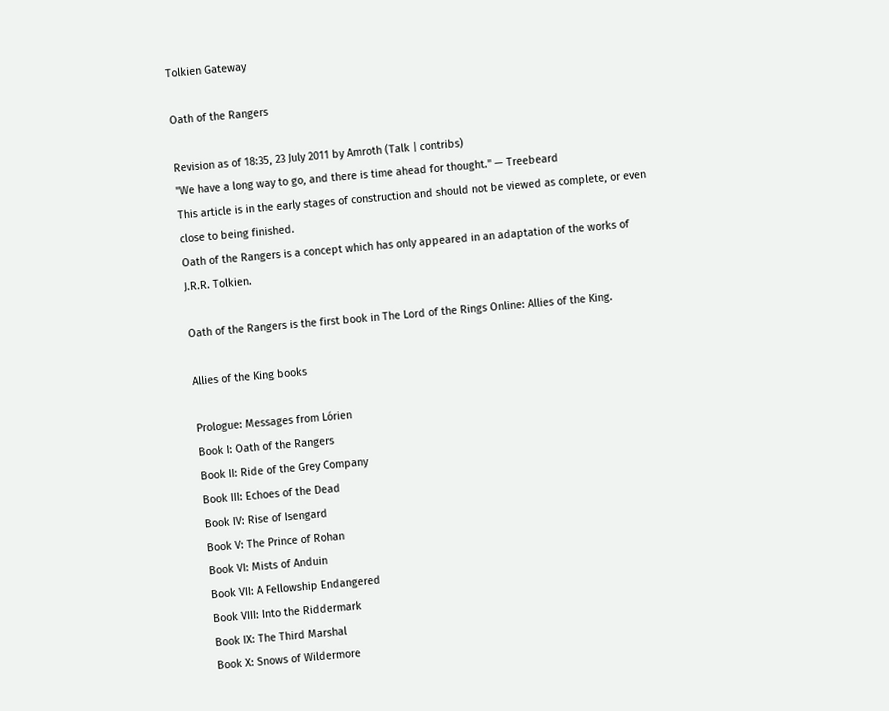Tolkien Gateway

Oath of the Rangers

Revision as of 18:35, 23 July 2011 by Amroth (Talk | contribs)
"We have a long way to go, and there is time ahead for thought." — Treebeard
This article is in the early stages of construction and should not be viewed as complete, or even close to being finished.
Oath of the Rangers is a concept which has only appeared in an adaptation of the works of J.R.R. Tolkien.

Oath of the Rangers is the first book in The Lord of the Rings Online: Allies of the King.

Allies of the King books

Prologue: Messages from Lórien
Book I: Oath of the Rangers
Book II: Ride of the Grey Company
Book III: Echoes of the Dead
Book IV: Rise of Isengard
Book V: The Prince of Rohan
Book VI: Mists of Anduin
Book VII: A Fellowship Endangered
Book VIII: Into the Riddermark
Book IX: The Third Marshal
Book X: Snows of Wildermore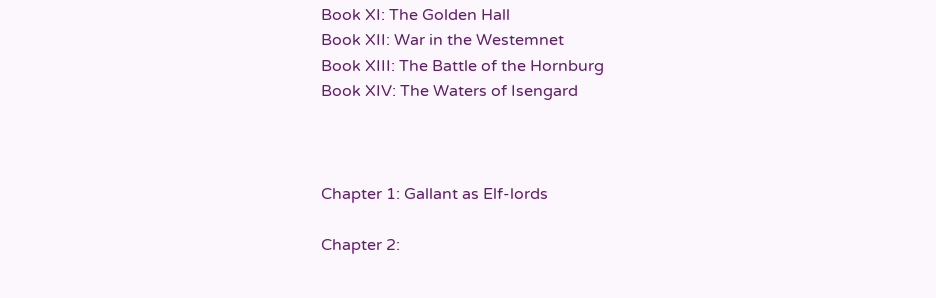Book XI: The Golden Hall
Book XII: War in the Westemnet
Book XIII: The Battle of the Hornburg
Book XIV: The Waters of Isengard



Chapter 1: Gallant as Elf-lords

Chapter 2: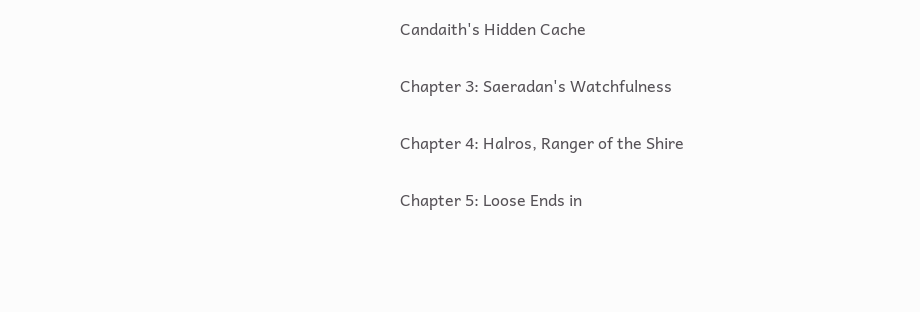Candaith's Hidden Cache

Chapter 3: Saeradan's Watchfulness

Chapter 4: Halros, Ranger of the Shire

Chapter 5: Loose Ends in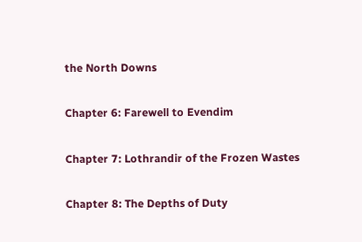the North Downs

Chapter 6: Farewell to Evendim

Chapter 7: Lothrandir of the Frozen Wastes

Chapter 8: The Depths of Duty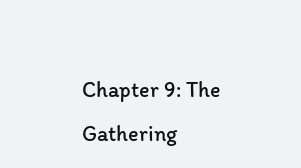Chapter 9: The Gathering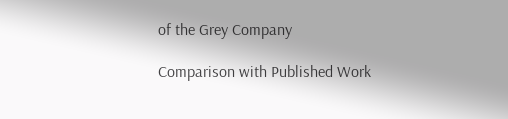of the Grey Company

Comparison with Published Work